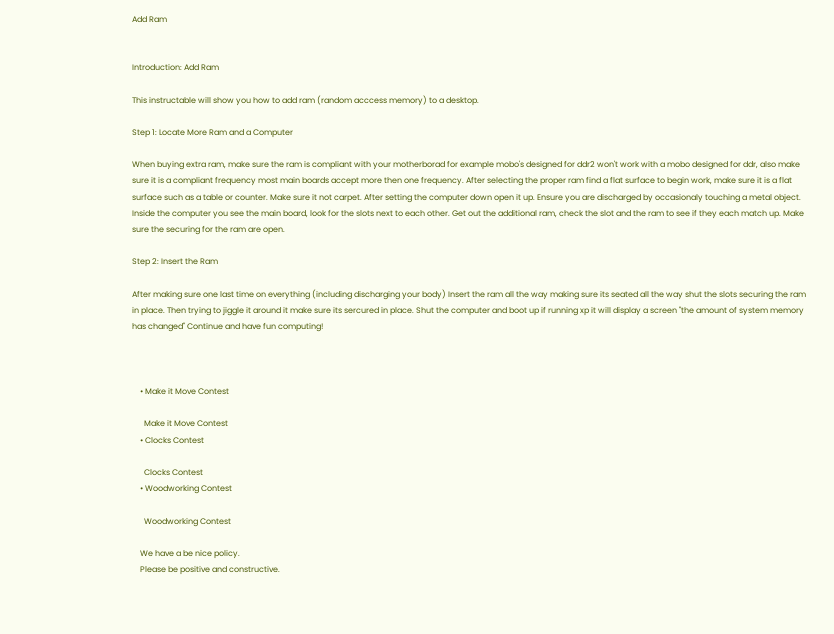Add Ram


Introduction: Add Ram

This instructable will show you how to add ram (random acccess memory) to a desktop.

Step 1: Locate More Ram and a Computer

When buying extra ram, make sure the ram is compliant with your motherborad for example mobo's designed for ddr2 won't work with a mobo designed for ddr, also make sure it is a compliant frequency most main boards accept more then one frequency. After selecting the proper ram find a flat surface to begin work, make sure it is a flat surface such as a table or counter. Make sure it not carpet. After setting the computer down open it up. Ensure you are discharged by occasionaly touching a metal object. Inside the computer you see the main board, look for the slots next to each other. Get out the additional ram, check the slot and the ram to see if they each match up. Make sure the securing for the ram are open.

Step 2: Insert the Ram

After making sure one last time on everything (including discharging your body) Insert the ram all the way making sure its seated all the way shut the slots securing the ram in place. Then trying to jiggle it around it make sure its sercured in place. Shut the computer and boot up if running xp it will display a screen "the amount of system memory has changed" Continue and have fun computing!



    • Make it Move Contest

      Make it Move Contest
    • Clocks Contest

      Clocks Contest
    • Woodworking Contest

      Woodworking Contest

    We have a be nice policy.
    Please be positive and constructive.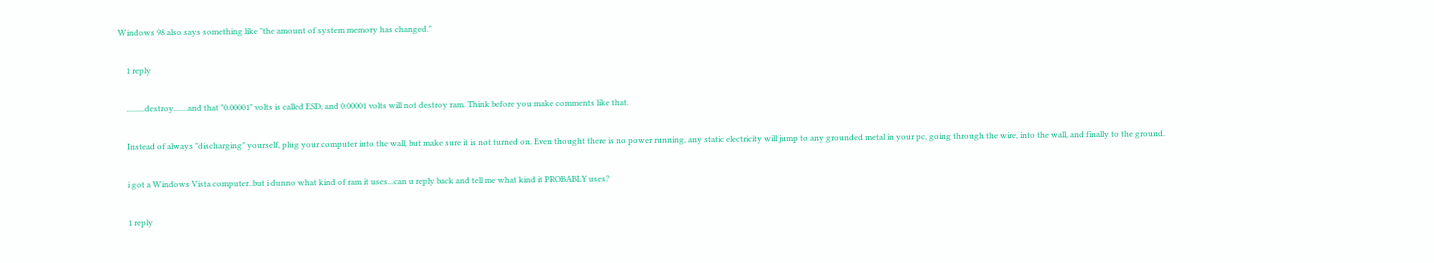Windows 98 also says something like "the amount of system memory has changed."

    1 reply

    .........destroy.......and that "0.00001" volts is called ESD, and 0.00001 volts will not destroy ram. Think before you make comments like that.

    Instead of always "discharging" yourself, plug your computer into the wall, but make sure it is not turned on. Even thought there is no power running, any static electricity will jump to any grounded metal in your pc, going through the wire, into the wall, and finally to the ground.

    i got a Windows Vista computer..but i dunno what kind of ram it uses...can u reply back and tell me what kind it PROBABLY uses?

    1 reply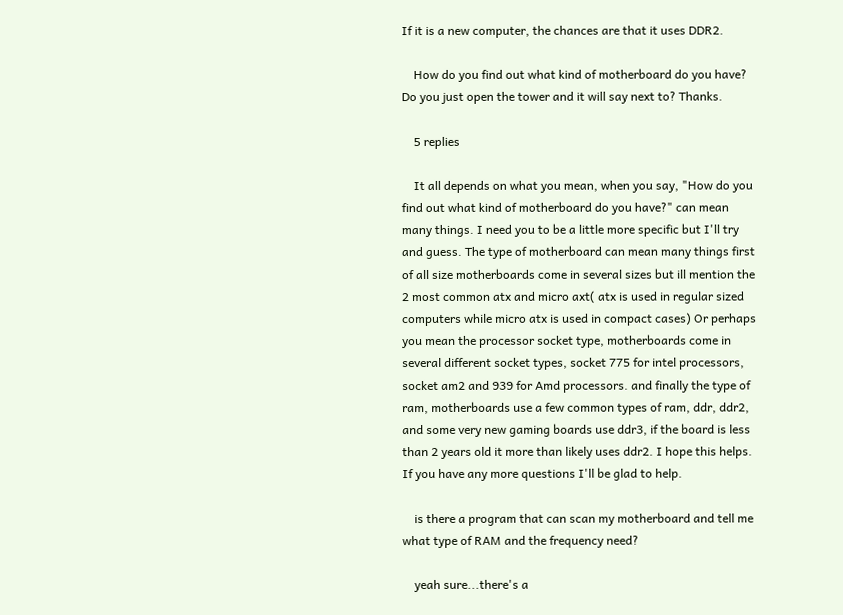If it is a new computer, the chances are that it uses DDR2.

    How do you find out what kind of motherboard do you have? Do you just open the tower and it will say next to? Thanks.

    5 replies

    It all depends on what you mean, when you say, "How do you find out what kind of motherboard do you have?" can mean many things. I need you to be a little more specific but I'll try and guess. The type of motherboard can mean many things first of all size motherboards come in several sizes but ill mention the 2 most common atx and micro axt( atx is used in regular sized computers while micro atx is used in compact cases) Or perhaps you mean the processor socket type, motherboards come in several different socket types, socket 775 for intel processors, socket am2 and 939 for Amd processors. and finally the type of ram, motherboards use a few common types of ram, ddr, ddr2, and some very new gaming boards use ddr3, if the board is less than 2 years old it more than likely uses ddr2. I hope this helps. If you have any more questions I'll be glad to help.

    is there a program that can scan my motherboard and tell me what type of RAM and the frequency need?

    yeah sure...there's a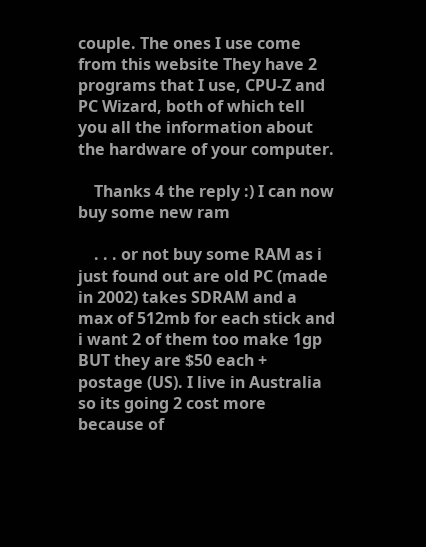couple. The ones I use come from this website They have 2 programs that I use, CPU-Z and PC Wizard, both of which tell you all the information about the hardware of your computer.

    Thanks 4 the reply :) I can now buy some new ram

    . . . or not buy some RAM as i just found out are old PC (made in 2002) takes SDRAM and a max of 512mb for each stick and i want 2 of them too make 1gp BUT they are $50 each + postage (US). I live in Australia so its going 2 cost more because of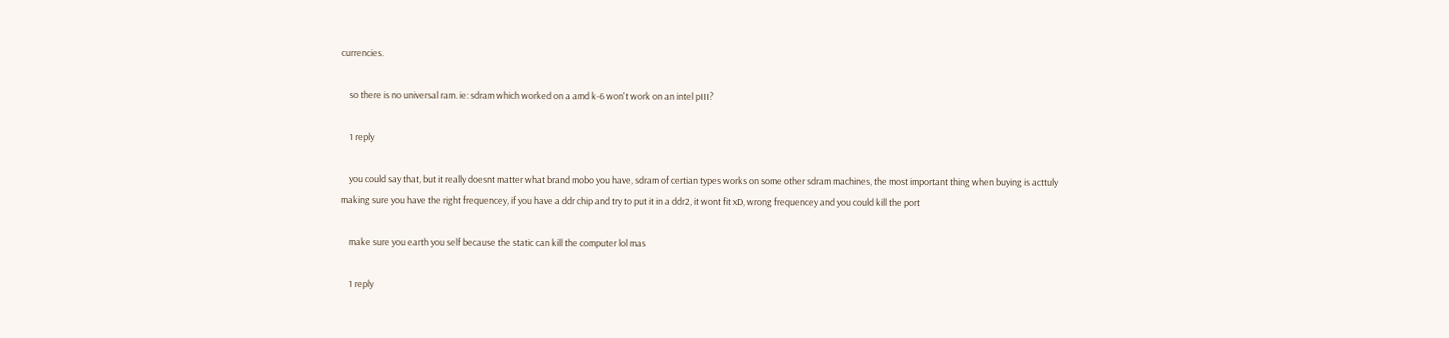currencies.

    so there is no universal ram. ie: sdram which worked on a amd k-6 won't work on an intel pIII?

    1 reply

    you could say that, but it really doesnt matter what brand mobo you have, sdram of certian types works on some other sdram machines, the most important thing when buying is acttuly making sure you have the right frequencey, if you have a ddr chip and try to put it in a ddr2, it wont fit xD, wrong frequencey and you could kill the port

    make sure you earth you self because the static can kill the computer lol mas

    1 reply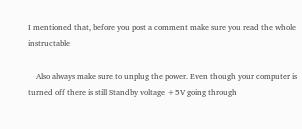I mentioned that, before you post a comment make sure you read the whole instructable

    Also always make sure to unplug the power. Even though your computer is turned off there is still Standby voltage +5V going through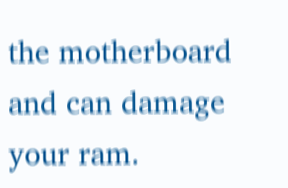the motherboard and can damage your ram.